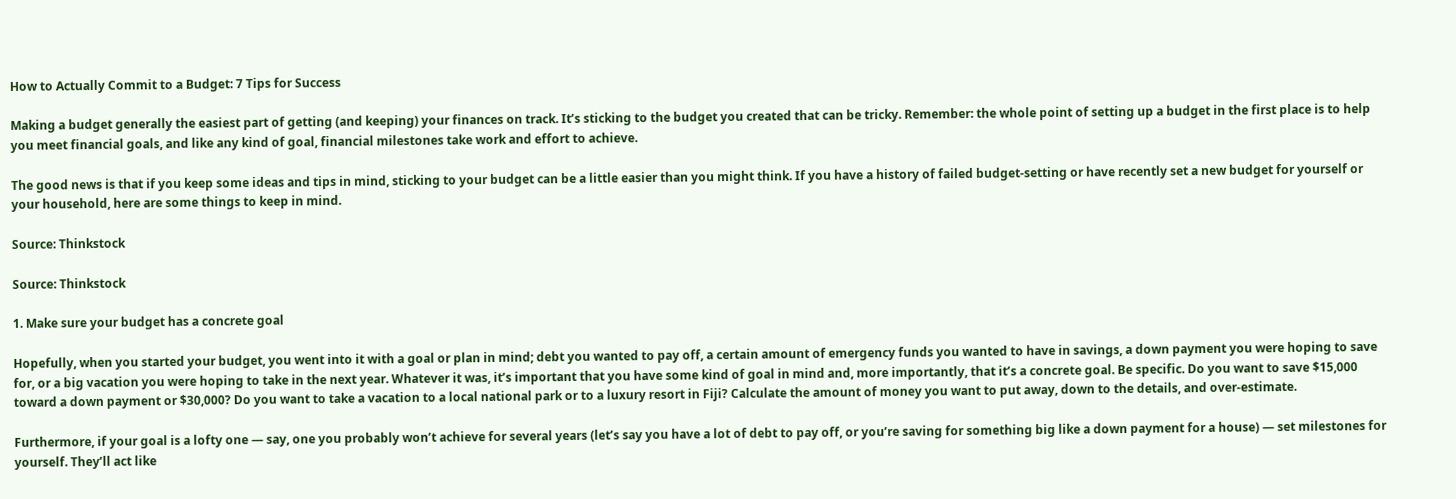How to Actually Commit to a Budget: 7 Tips for Success

Making a budget generally the easiest part of getting (and keeping) your finances on track. It’s sticking to the budget you created that can be tricky. Remember: the whole point of setting up a budget in the first place is to help you meet financial goals, and like any kind of goal, financial milestones take work and effort to achieve.

The good news is that if you keep some ideas and tips in mind, sticking to your budget can be a little easier than you might think. If you have a history of failed budget-setting or have recently set a new budget for yourself or your household, here are some things to keep in mind.

Source: Thinkstock

Source: Thinkstock

1. Make sure your budget has a concrete goal

Hopefully, when you started your budget, you went into it with a goal or plan in mind; debt you wanted to pay off, a certain amount of emergency funds you wanted to have in savings, a down payment you were hoping to save for, or a big vacation you were hoping to take in the next year. Whatever it was, it’s important that you have some kind of goal in mind and, more importantly, that it’s a concrete goal. Be specific. Do you want to save $15,000 toward a down payment or $30,000? Do you want to take a vacation to a local national park or to a luxury resort in Fiji? Calculate the amount of money you want to put away, down to the details, and over-estimate.

Furthermore, if your goal is a lofty one — say, one you probably won’t achieve for several years (let’s say you have a lot of debt to pay off, or you’re saving for something big like a down payment for a house) — set milestones for yourself. They’ll act like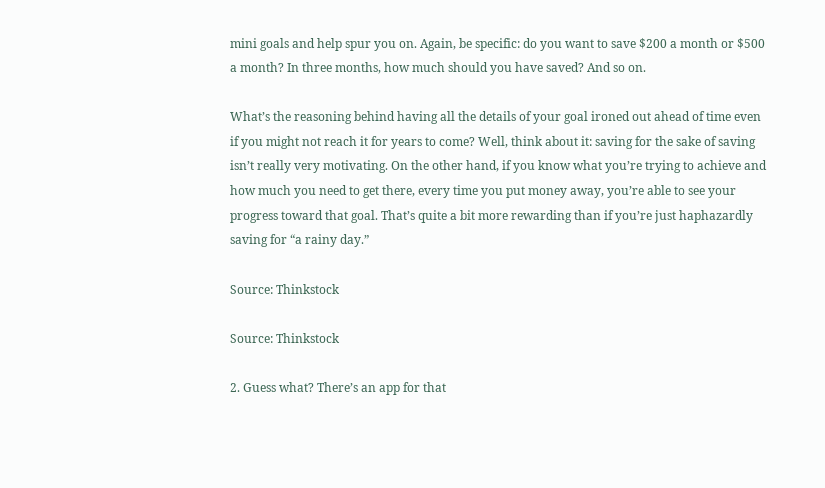mini goals and help spur you on. Again, be specific: do you want to save $200 a month or $500 a month? In three months, how much should you have saved? And so on.

What’s the reasoning behind having all the details of your goal ironed out ahead of time even if you might not reach it for years to come? Well, think about it: saving for the sake of saving isn’t really very motivating. On the other hand, if you know what you’re trying to achieve and how much you need to get there, every time you put money away, you’re able to see your progress toward that goal. That’s quite a bit more rewarding than if you’re just haphazardly saving for “a rainy day.”

Source: Thinkstock

Source: Thinkstock

2. Guess what? There’s an app for that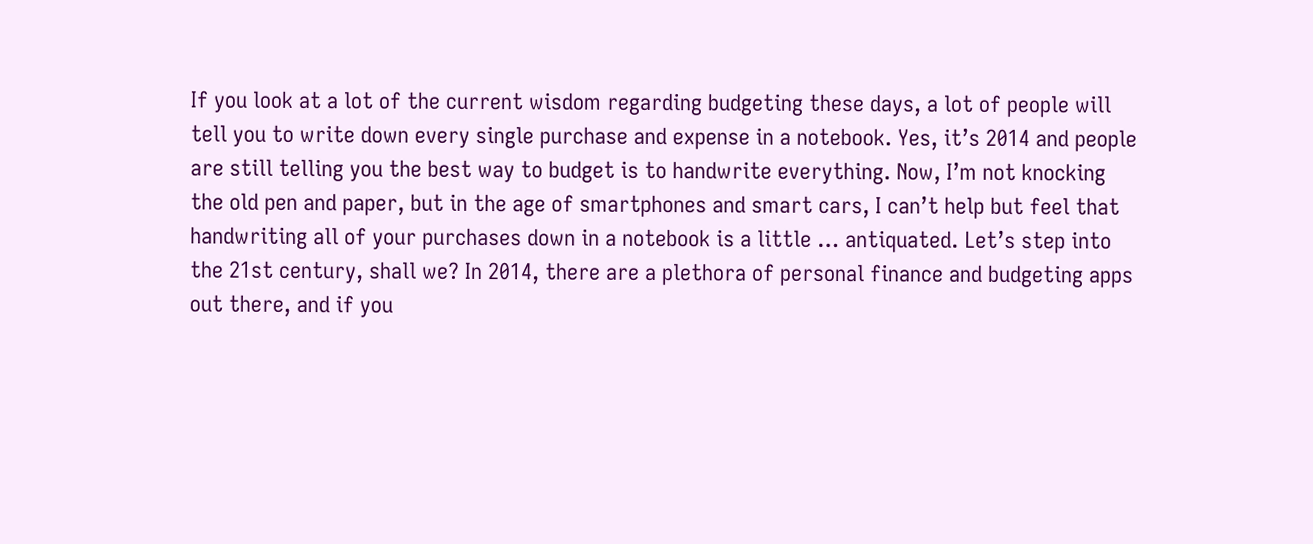If you look at a lot of the current wisdom regarding budgeting these days, a lot of people will tell you to write down every single purchase and expense in a notebook. Yes, it’s 2014 and people are still telling you the best way to budget is to handwrite everything. Now, I’m not knocking the old pen and paper, but in the age of smartphones and smart cars, I can’t help but feel that handwriting all of your purchases down in a notebook is a little … antiquated. Let’s step into the 21st century, shall we? In 2014, there are a plethora of personal finance and budgeting apps out there, and if you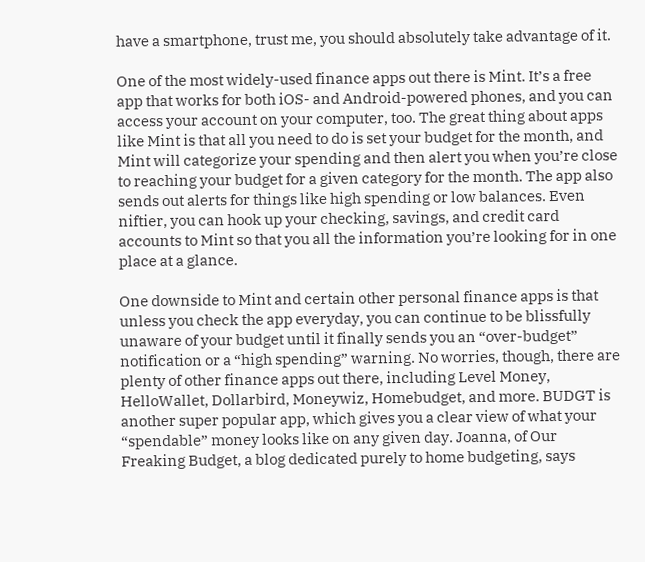have a smartphone, trust me, you should absolutely take advantage of it.

One of the most widely-used finance apps out there is Mint. It’s a free app that works for both iOS- and Android-powered phones, and you can access your account on your computer, too. The great thing about apps like Mint is that all you need to do is set your budget for the month, and Mint will categorize your spending and then alert you when you’re close to reaching your budget for a given category for the month. The app also sends out alerts for things like high spending or low balances. Even niftier, you can hook up your checking, savings, and credit card accounts to Mint so that you all the information you’re looking for in one place at a glance.

One downside to Mint and certain other personal finance apps is that unless you check the app everyday, you can continue to be blissfully unaware of your budget until it finally sends you an “over-budget” notification or a “high spending” warning. No worries, though, there are plenty of other finance apps out there, including Level Money, HelloWallet, Dollarbird, Moneywiz, Homebudget, and more. BUDGT is another super popular app, which gives you a clear view of what your “spendable” money looks like on any given day. Joanna, of Our Freaking Budget, a blog dedicated purely to home budgeting, says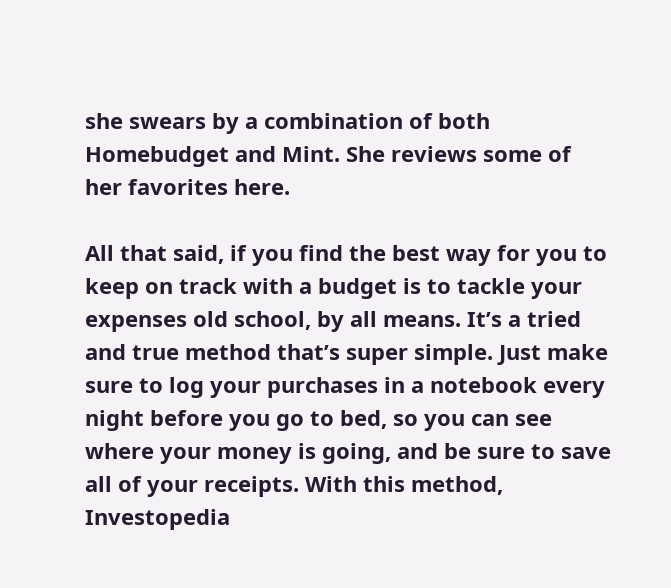she swears by a combination of both Homebudget and Mint. She reviews some of her favorites here.

All that said, if you find the best way for you to keep on track with a budget is to tackle your expenses old school, by all means. It’s a tried and true method that’s super simple. Just make sure to log your purchases in a notebook every night before you go to bed, so you can see where your money is going, and be sure to save all of your receipts. With this method, Investopedia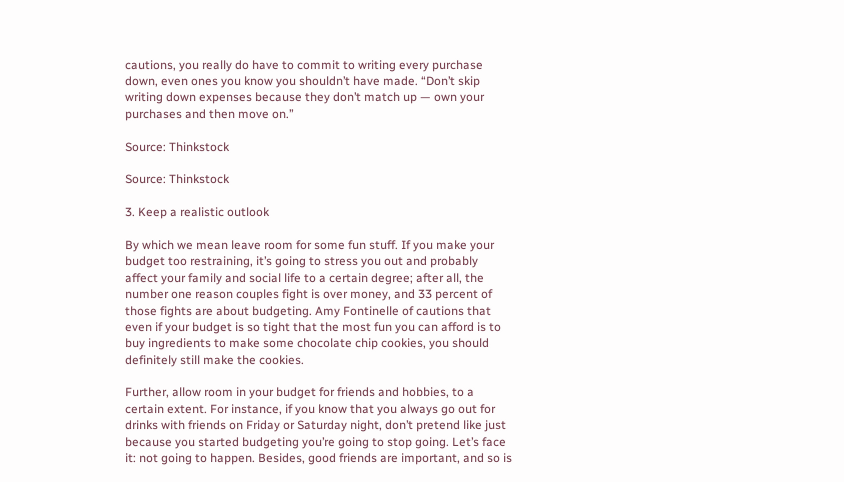cautions, you really do have to commit to writing every purchase down, even ones you know you shouldn’t have made. “Don’t skip writing down expenses because they don’t match up — own your purchases and then move on.”

Source: Thinkstock

Source: Thinkstock

3. Keep a realistic outlook

By which we mean leave room for some fun stuff. If you make your budget too restraining, it’s going to stress you out and probably affect your family and social life to a certain degree; after all, the number one reason couples fight is over money, and 33 percent of those fights are about budgeting. Amy Fontinelle of cautions that even if your budget is so tight that the most fun you can afford is to buy ingredients to make some chocolate chip cookies, you should definitely still make the cookies.

Further, allow room in your budget for friends and hobbies, to a certain extent. For instance, if you know that you always go out for drinks with friends on Friday or Saturday night, don’t pretend like just because you started budgeting you’re going to stop going. Let’s face it: not going to happen. Besides, good friends are important, and so is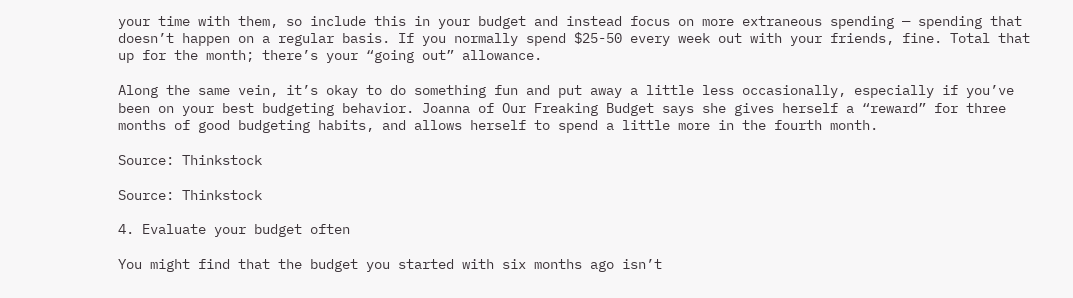your time with them, so include this in your budget and instead focus on more extraneous spending — spending that doesn’t happen on a regular basis. If you normally spend $25-50 every week out with your friends, fine. Total that up for the month; there’s your “going out” allowance.

Along the same vein, it’s okay to do something fun and put away a little less occasionally, especially if you’ve been on your best budgeting behavior. Joanna of Our Freaking Budget says she gives herself a “reward” for three months of good budgeting habits, and allows herself to spend a little more in the fourth month.

Source: Thinkstock

Source: Thinkstock

4. Evaluate your budget often

You might find that the budget you started with six months ago isn’t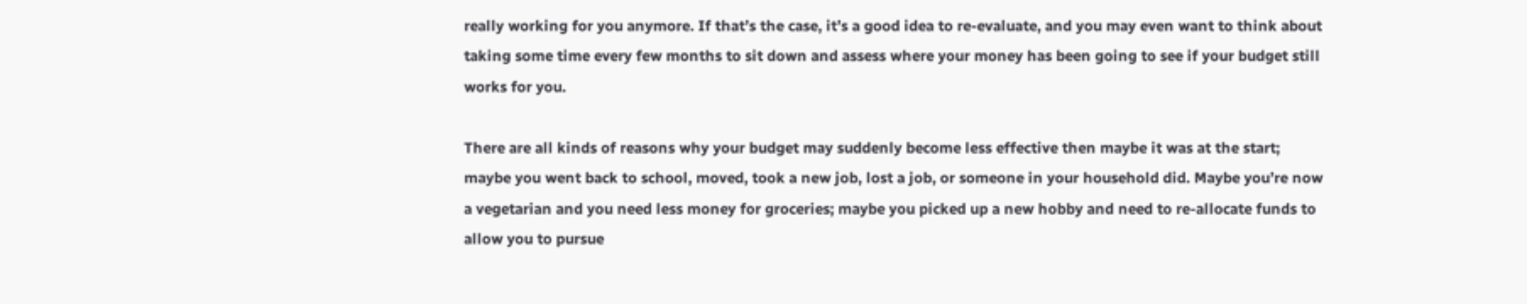really working for you anymore. If that’s the case, it’s a good idea to re-evaluate, and you may even want to think about taking some time every few months to sit down and assess where your money has been going to see if your budget still works for you.

There are all kinds of reasons why your budget may suddenly become less effective then maybe it was at the start; maybe you went back to school, moved, took a new job, lost a job, or someone in your household did. Maybe you’re now a vegetarian and you need less money for groceries; maybe you picked up a new hobby and need to re-allocate funds to allow you to pursue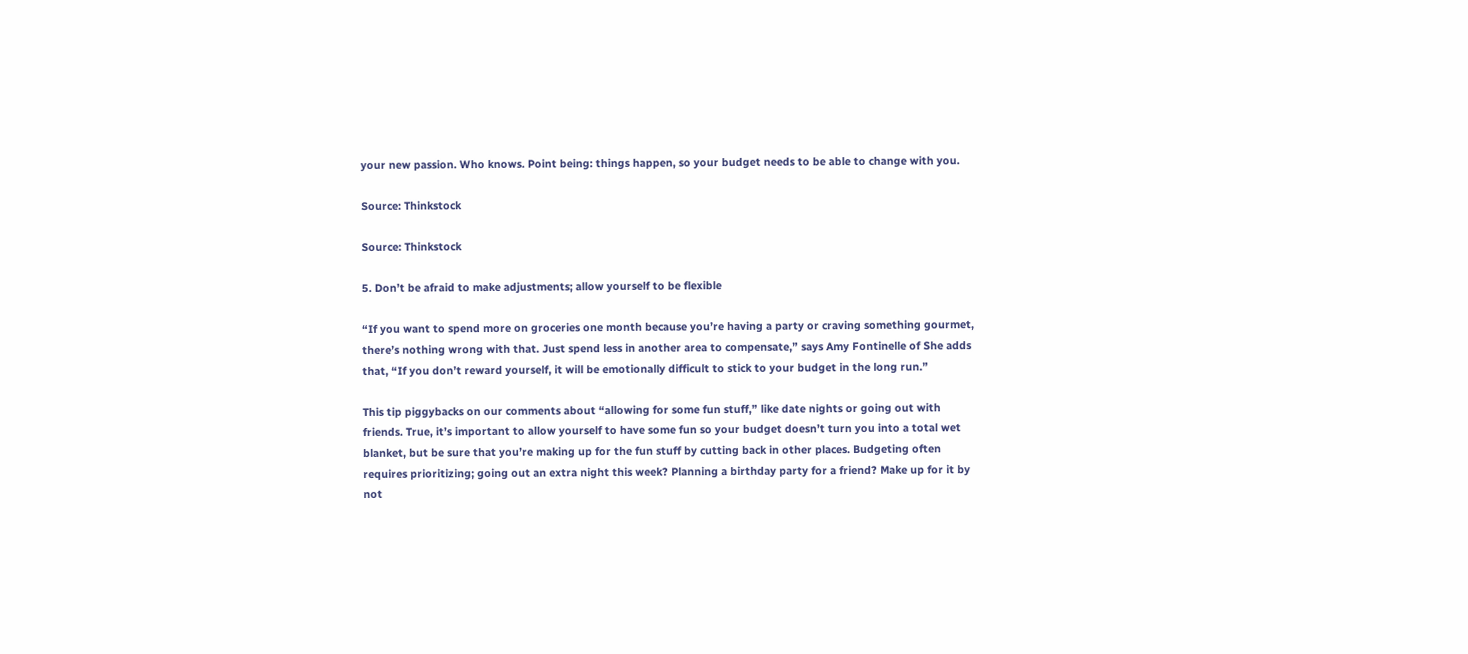your new passion. Who knows. Point being: things happen, so your budget needs to be able to change with you.

Source: Thinkstock

Source: Thinkstock

5. Don’t be afraid to make adjustments; allow yourself to be flexible

“If you want to spend more on groceries one month because you’re having a party or craving something gourmet, there’s nothing wrong with that. Just spend less in another area to compensate,” says Amy Fontinelle of She adds that, “If you don’t reward yourself, it will be emotionally difficult to stick to your budget in the long run.”

This tip piggybacks on our comments about “allowing for some fun stuff,” like date nights or going out with friends. True, it’s important to allow yourself to have some fun so your budget doesn’t turn you into a total wet blanket, but be sure that you’re making up for the fun stuff by cutting back in other places. Budgeting often requires prioritizing; going out an extra night this week? Planning a birthday party for a friend? Make up for it by not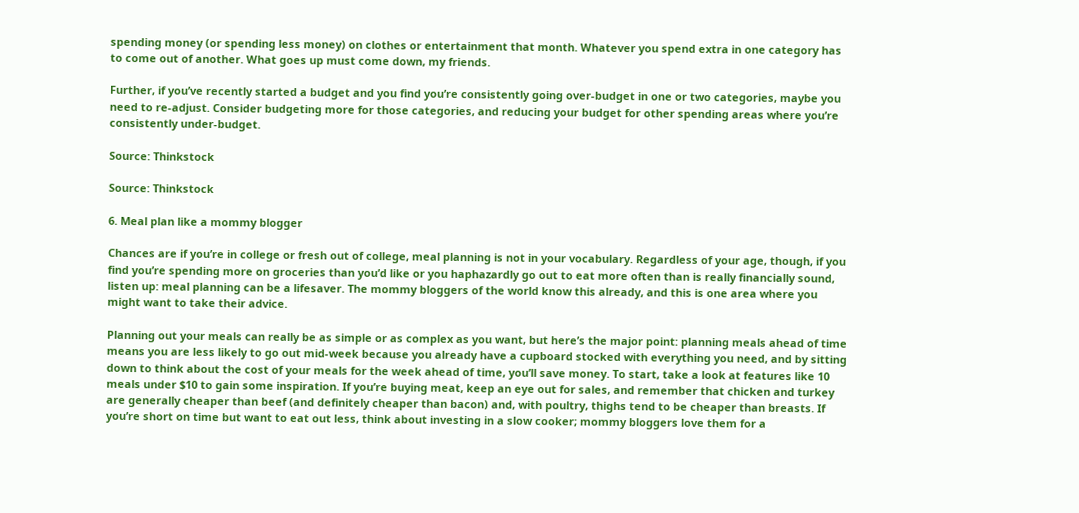spending money (or spending less money) on clothes or entertainment that month. Whatever you spend extra in one category has to come out of another. What goes up must come down, my friends.

Further, if you’ve recently started a budget and you find you’re consistently going over-budget in one or two categories, maybe you need to re-adjust. Consider budgeting more for those categories, and reducing your budget for other spending areas where you’re consistently under-budget.

Source: Thinkstock

Source: Thinkstock

6. Meal plan like a mommy blogger

Chances are if you’re in college or fresh out of college, meal planning is not in your vocabulary. Regardless of your age, though, if you find you’re spending more on groceries than you’d like or you haphazardly go out to eat more often than is really financially sound, listen up: meal planning can be a lifesaver. The mommy bloggers of the world know this already, and this is one area where you might want to take their advice.

Planning out your meals can really be as simple or as complex as you want, but here’s the major point: planning meals ahead of time means you are less likely to go out mid-week because you already have a cupboard stocked with everything you need, and by sitting down to think about the cost of your meals for the week ahead of time, you’ll save money. To start, take a look at features like 10 meals under $10 to gain some inspiration. If you’re buying meat, keep an eye out for sales, and remember that chicken and turkey are generally cheaper than beef (and definitely cheaper than bacon) and, with poultry, thighs tend to be cheaper than breasts. If you’re short on time but want to eat out less, think about investing in a slow cooker; mommy bloggers love them for a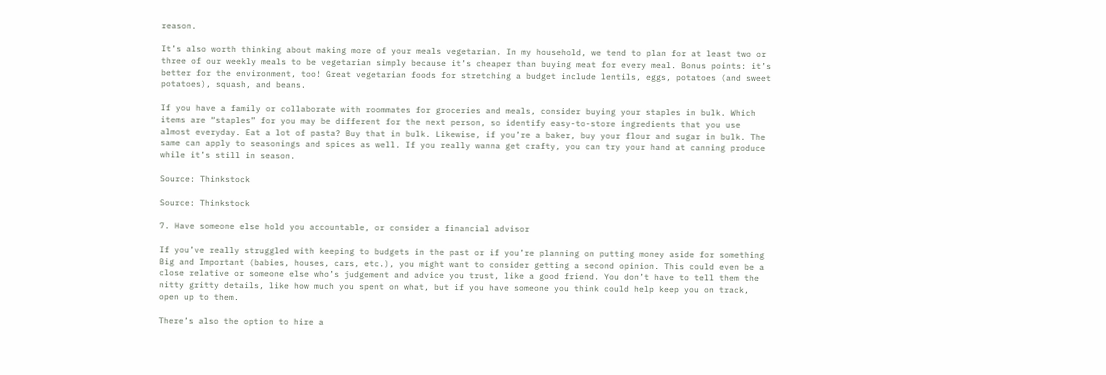reason.

It’s also worth thinking about making more of your meals vegetarian. In my household, we tend to plan for at least two or three of our weekly meals to be vegetarian simply because it’s cheaper than buying meat for every meal. Bonus points: it’s better for the environment, too! Great vegetarian foods for stretching a budget include lentils, eggs, potatoes (and sweet potatoes), squash, and beans.

If you have a family or collaborate with roommates for groceries and meals, consider buying your staples in bulk. Which items are “staples” for you may be different for the next person, so identify easy-to-store ingredients that you use almost everyday. Eat a lot of pasta? Buy that in bulk. Likewise, if you’re a baker, buy your flour and sugar in bulk. The same can apply to seasonings and spices as well. If you really wanna get crafty, you can try your hand at canning produce while it’s still in season.

Source: Thinkstock

Source: Thinkstock

7. Have someone else hold you accountable, or consider a financial advisor

If you’ve really struggled with keeping to budgets in the past or if you’re planning on putting money aside for something Big and Important (babies, houses, cars, etc.), you might want to consider getting a second opinion. This could even be a close relative or someone else who’s judgement and advice you trust, like a good friend. You don’t have to tell them the nitty gritty details, like how much you spent on what, but if you have someone you think could help keep you on track, open up to them.

There’s also the option to hire a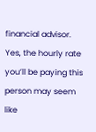financial advisor. Yes, the hourly rate you’ll be paying this person may seem like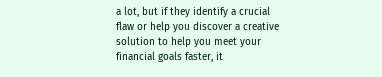a lot, but if they identify a crucial flaw or help you discover a creative solution to help you meet your financial goals faster, it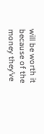will be worth it because of the money they’ve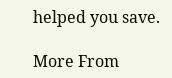helped you save.

More From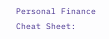Personal Finance Cheat Sheet: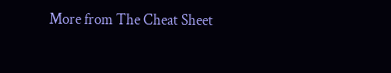More from The Cheat Sheet